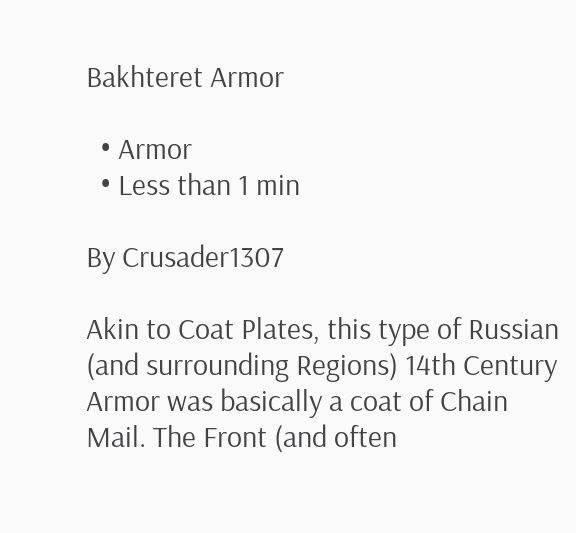Bakhteret Armor

  • Armor
  • Less than 1 min

By Crusader1307

Akin to Coat Plates, this type of Russian (and surrounding Regions) 14th Century Armor was basically a coat of Chain Mail. The Front (and often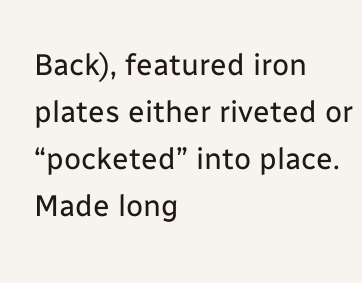Back), featured iron plates either riveted or “pocketed” into place. Made long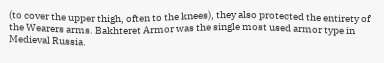(to cover the upper thigh, often to the knees), they also protected the entirety of the Wearers arms. Bakhteret Armor was the single most used armor type in Medieval Russia.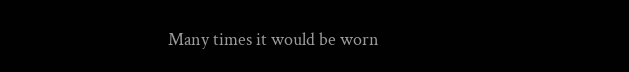Many times it would be worn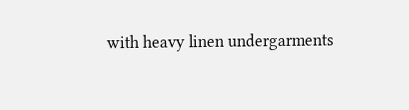with heavy linen undergarments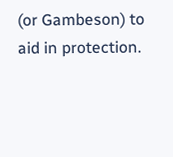(or Gambeson) to aid in protection.